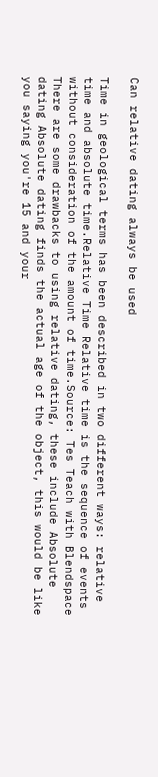Can relative dating always be used

Time in geological terms has been described in two different ways: relative time and absolute time.Relative Time Relative time is the sequence of events without consideration of the amount of time.Source: Tes Teach with Blendspace There are some drawbacks to using relative dating, these include Absolute dating Absolute dating finds the actual age of the object, this would be like you saying you're 15 and your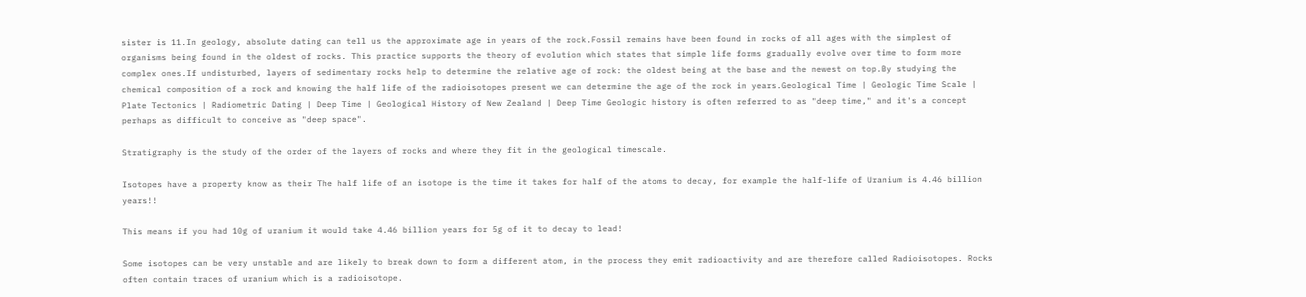sister is 11.In geology, absolute dating can tell us the approximate age in years of the rock.Fossil remains have been found in rocks of all ages with the simplest of organisms being found in the oldest of rocks. This practice supports the theory of evolution which states that simple life forms gradually evolve over time to form more complex ones.If undisturbed, layers of sedimentary rocks help to determine the relative age of rock: the oldest being at the base and the newest on top.By studying the chemical composition of a rock and knowing the half life of the radioisotopes present we can determine the age of the rock in years.Geological Time | Geologic Time Scale | Plate Tectonics | Radiometric Dating | Deep Time | Geological History of New Zealand | Deep Time Geologic history is often referred to as "deep time," and it's a concept perhaps as difficult to conceive as "deep space".

Stratigraphy is the study of the order of the layers of rocks and where they fit in the geological timescale.

Isotopes have a property know as their The half life of an isotope is the time it takes for half of the atoms to decay, for example the half-life of Uranium is 4.46 billion years!!

This means if you had 10g of uranium it would take 4.46 billion years for 5g of it to decay to lead!

Some isotopes can be very unstable and are likely to break down to form a different atom, in the process they emit radioactivity and are therefore called Radioisotopes. Rocks often contain traces of uranium which is a radioisotope.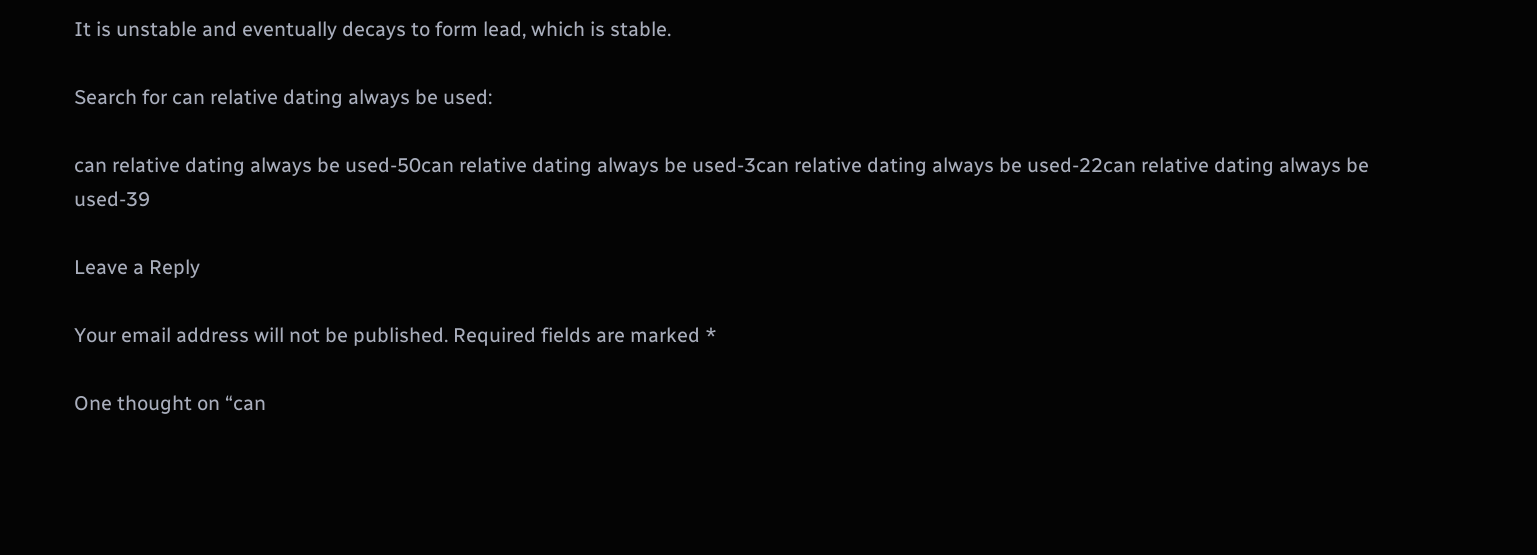It is unstable and eventually decays to form lead, which is stable.

Search for can relative dating always be used:

can relative dating always be used-50can relative dating always be used-3can relative dating always be used-22can relative dating always be used-39

Leave a Reply

Your email address will not be published. Required fields are marked *

One thought on “can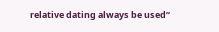relative dating always be used”